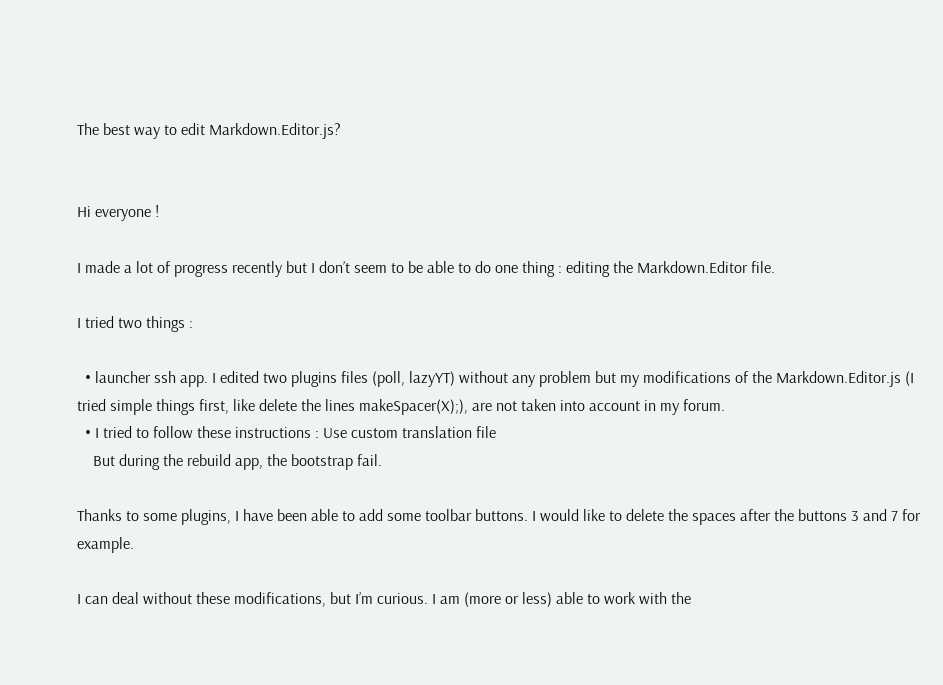The best way to edit Markdown.Editor.js?


Hi everyone !

I made a lot of progress recently but I don’t seem to be able to do one thing : editing the Markdown.Editor file.

I tried two things :

  • launcher ssh app. I edited two plugins files (poll, lazyYT) without any problem but my modifications of the Markdown.Editor.js (I tried simple things first, like delete the lines makeSpacer(X);), are not taken into account in my forum.
  • I tried to follow these instructions : Use custom translation file
    But during the rebuild app, the bootstrap fail.

Thanks to some plugins, I have been able to add some toolbar buttons. I would like to delete the spaces after the buttons 3 and 7 for example.

I can deal without these modifications, but I’m curious. I am (more or less) able to work with the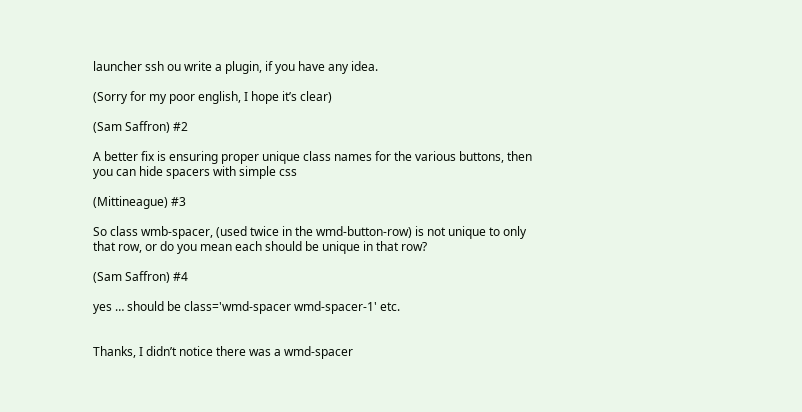launcher ssh ou write a plugin, if you have any idea.

(Sorry for my poor english, I hope it’s clear)

(Sam Saffron) #2

A better fix is ensuring proper unique class names for the various buttons, then you can hide spacers with simple css

(Mittineague) #3

So class wmb-spacer, (used twice in the wmd-button-row) is not unique to only that row, or do you mean each should be unique in that row?

(Sam Saffron) #4

yes … should be class='wmd-spacer wmd-spacer-1' etc.


Thanks, I didn’t notice there was a wmd-spacer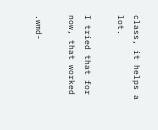class, it helps a lot.

I tried that for now, that worked

.wmd-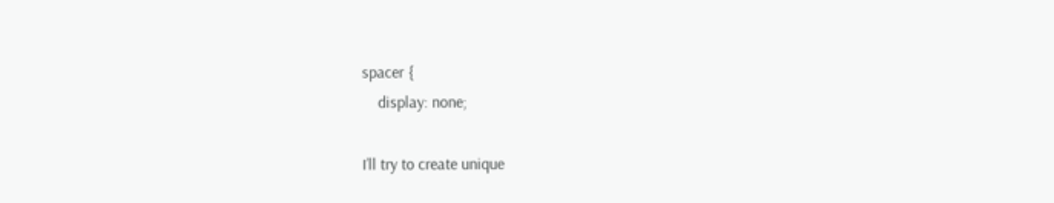spacer {
    display: none;

I’ll try to create unique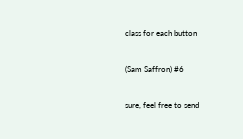class for each button

(Sam Saffron) #6

sure, feel free to send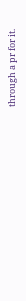through a pr for it.